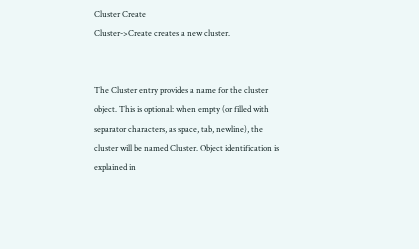Cluster Create
Cluster->Create creates a new cluster.


The Cluster entry provides a name for the cluster object. This is optional: when empty (or filled with separator characters, as space, tab, newline), the cluster will be named Cluster. Object identification is explained in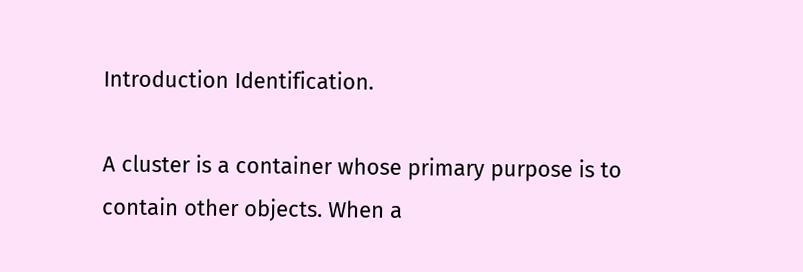Introduction Identification.

A cluster is a container whose primary purpose is to contain other objects. When a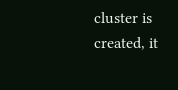cluster is created, it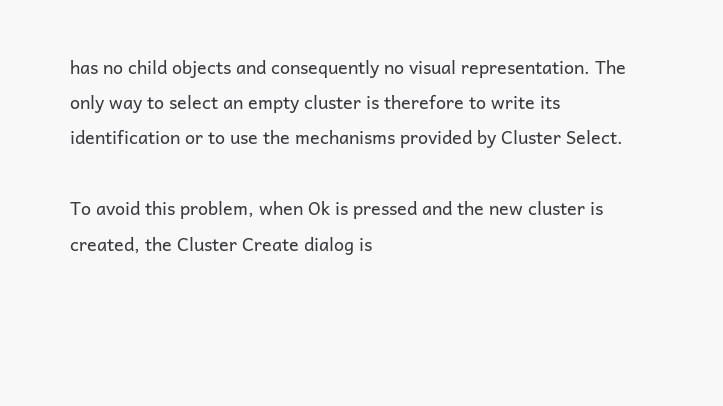has no child objects and consequently no visual representation. The only way to select an empty cluster is therefore to write its identification or to use the mechanisms provided by Cluster Select.

To avoid this problem, when Ok is pressed and the new cluster is created, the Cluster Create dialog is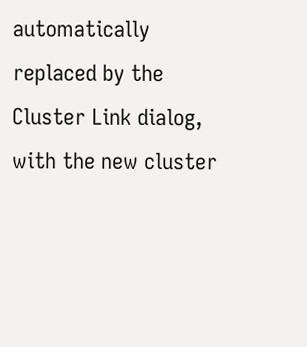automatically replaced by the Cluster Link dialog, with the new cluster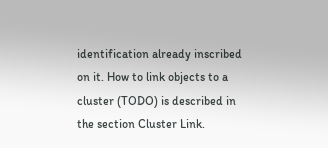identification already inscribed on it. How to link objects to a cluster (TODO) is described in the section Cluster Link.